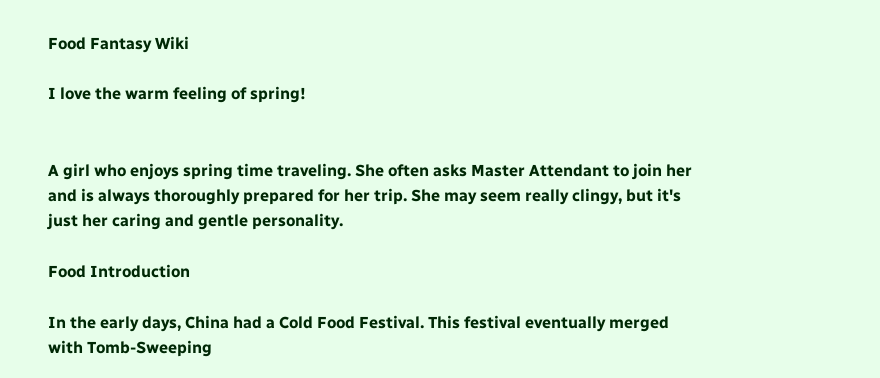Food Fantasy Wiki

I love the warm feeling of spring!


A girl who enjoys spring time traveling. She often asks Master Attendant to join her and is always thoroughly prepared for her trip. She may seem really clingy, but it's just her caring and gentle personality.

Food Introduction

In the early days, China had a Cold Food Festival. This festival eventually merged with Tomb-Sweeping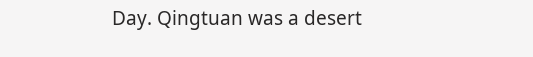Day. Qingtuan was a desert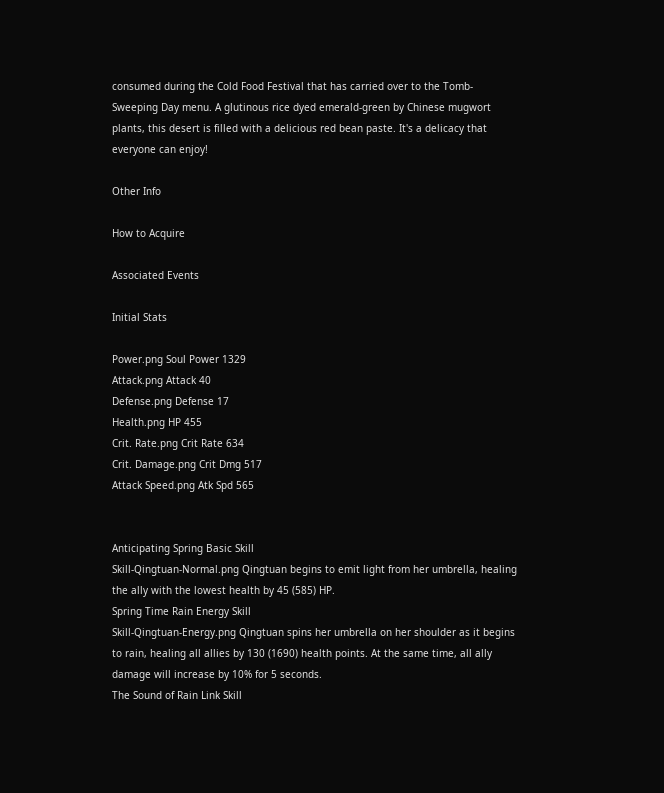consumed during the Cold Food Festival that has carried over to the Tomb-Sweeping Day menu. A glutinous rice dyed emerald-green by Chinese mugwort plants, this desert is filled with a delicious red bean paste. It's a delicacy that everyone can enjoy!

Other Info

How to Acquire

Associated Events

Initial Stats

Power.png Soul Power 1329
Attack.png Attack 40
Defense.png Defense 17
Health.png HP 455
Crit. Rate.png Crit Rate 634
Crit. Damage.png Crit Dmg 517
Attack Speed.png Atk Spd 565


Anticipating Spring Basic Skill
Skill-Qingtuan-Normal.png Qingtuan begins to emit light from her umbrella, healing the ally with the lowest health by 45 (585) HP.
Spring Time Rain Energy Skill
Skill-Qingtuan-Energy.png Qingtuan spins her umbrella on her shoulder as it begins to rain, healing all allies by 130 (1690) health points. At the same time, all ally damage will increase by 10% for 5 seconds.
The Sound of Rain Link Skill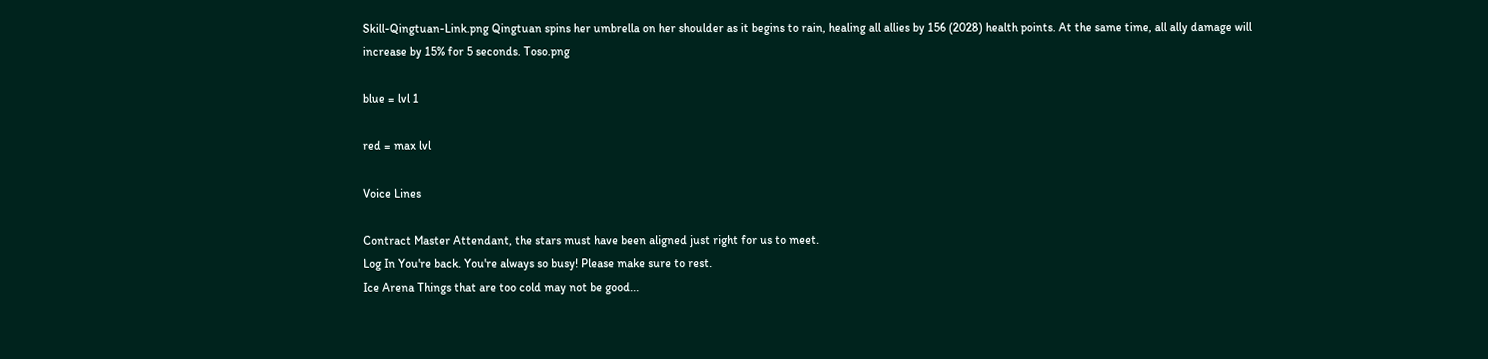Skill-Qingtuan-Link.png Qingtuan spins her umbrella on her shoulder as it begins to rain, healing all allies by 156 (2028) health points. At the same time, all ally damage will increase by 15% for 5 seconds. Toso.png

blue = lvl 1

red = max lvl

Voice Lines

Contract Master Attendant, the stars must have been aligned just right for us to meet.
Log In You're back. You're always so busy! Please make sure to rest.
Ice Arena Things that are too cold may not be good...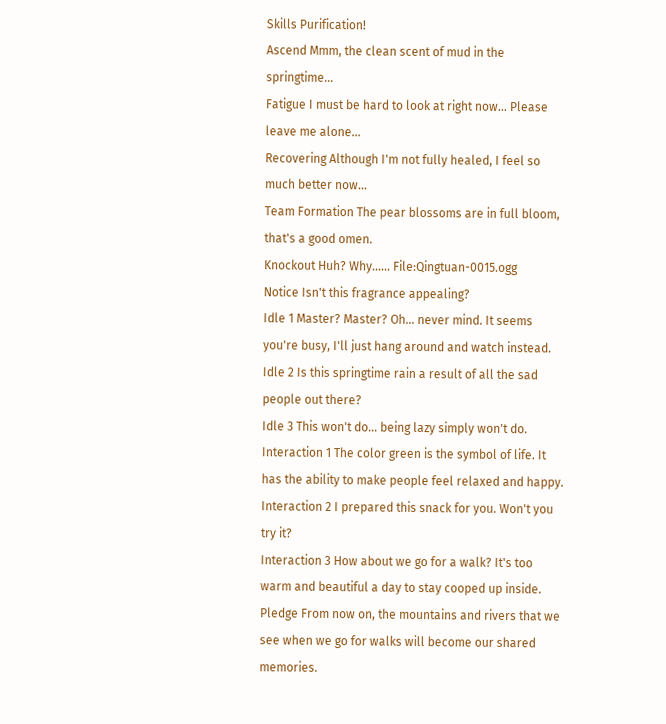Skills Purification!
Ascend Mmm, the clean scent of mud in the springtime...
Fatigue I must be hard to look at right now... Please leave me alone...
Recovering Although I'm not fully healed, I feel so much better now...
Team Formation The pear blossoms are in full bloom, that's a good omen.
Knockout Huh? Why...... File:Qingtuan-0015.ogg
Notice Isn't this fragrance appealing?
Idle 1 Master? Master? Oh... never mind. It seems you're busy, I'll just hang around and watch instead.
Idle 2 Is this springtime rain a result of all the sad people out there?
Idle 3 This won't do... being lazy simply won't do.
Interaction 1 The color green is the symbol of life. It has the ability to make people feel relaxed and happy.
Interaction 2 I prepared this snack for you. Won't you try it?
Interaction 3 How about we go for a walk? It's too warm and beautiful a day to stay cooped up inside.
Pledge From now on, the mountains and rivers that we see when we go for walks will become our shared memories.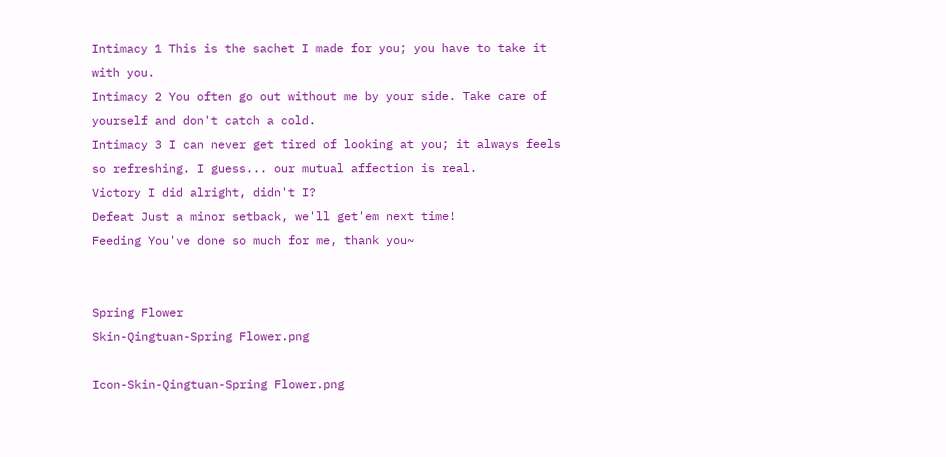Intimacy 1 This is the sachet I made for you; you have to take it with you.
Intimacy 2 You often go out without me by your side. Take care of yourself and don't catch a cold.
Intimacy 3 I can never get tired of looking at you; it always feels so refreshing. I guess... our mutual affection is real.
Victory I did alright, didn't I?
Defeat Just a minor setback, we'll get'em next time!
Feeding You've done so much for me, thank you~


Spring Flower
Skin-Qingtuan-Spring Flower.png

Icon-Skin-Qingtuan-Spring Flower.png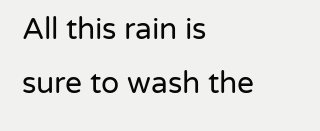All this rain is sure to wash the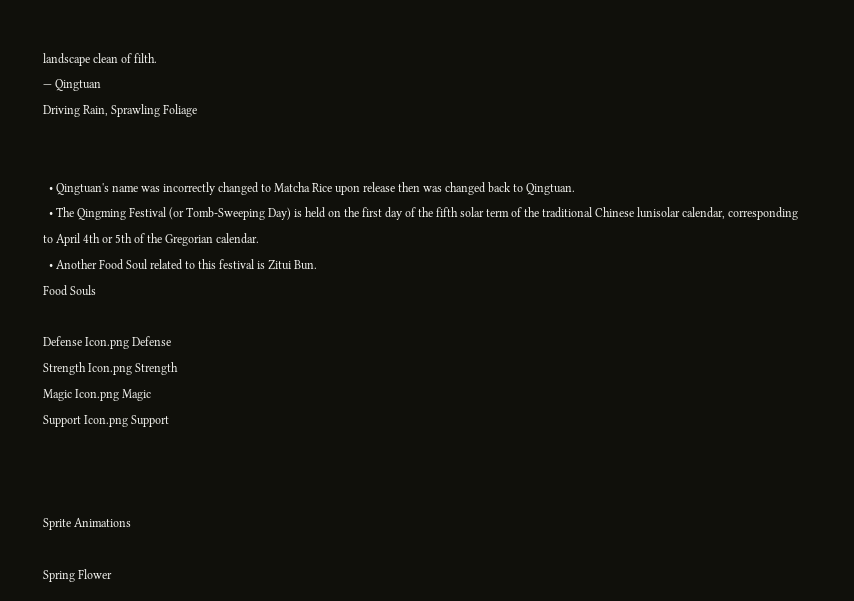landscape clean of filth.
— Qingtuan
Driving Rain, Sprawling Foliage


  • Qingtuan's name was incorrectly changed to Matcha Rice upon release then was changed back to Qingtuan.
  • The Qingming Festival (or Tomb-Sweeping Day) is held on the first day of the fifth solar term of the traditional Chinese lunisolar calendar, corresponding to April 4th or 5th of the Gregorian calendar.
  • Another Food Soul related to this festival is Zitui Bun.
Food Souls

Defense Icon.png Defense
Strength Icon.png Strength
Magic Icon.png Magic
Support Icon.png Support



Sprite Animations

Spring Flower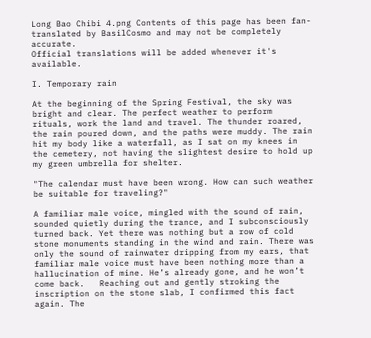Long Bao Chibi 4.png Contents of this page has been fan-translated by BasilCosmo and may not be completely accurate.
Official translations will be added whenever it's available.

I. Temporary rain

At the beginning of the Spring Festival, the sky was bright and clear. The perfect weather to perform rituals, work the land and travel. The thunder roared, the rain poured down, and the paths were muddy. The rain hit my body like a waterfall, as I sat on my knees in the cemetery, not having the slightest desire to hold up my green umbrella for shelter.

"The calendar must have been wrong. How can such weather be suitable for traveling?"

A familiar male voice, mingled with the sound of rain, sounded quietly during the trance, and I subconsciously turned back. Yet there was nothing but a row of cold stone monuments standing in the wind and rain. There was only the sound of rainwater dripping from my ears, that familiar male voice must have been nothing more than a hallucination of mine. He’s already gone, and he won’t come back.   Reaching out and gently stroking the inscription on the stone slab, I confirmed this fact again. The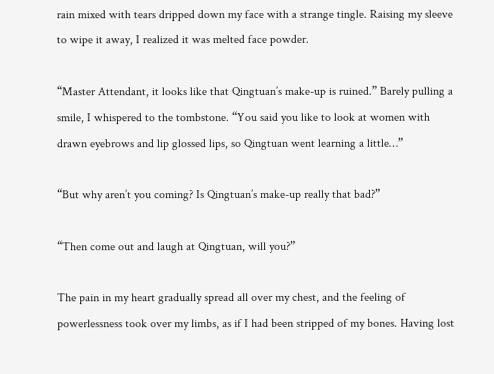rain mixed with tears dripped down my face with a strange tingle. Raising my sleeve to wipe it away, I realized it was melted face powder.

“Master Attendant, it looks like that Qingtuan’s make-up is ruined.” Barely pulling a smile, I whispered to the tombstone. “You said you like to look at women with drawn eyebrows and lip glossed lips, so Qingtuan went learning a little…”

“But why aren’t you coming? Is Qingtuan’s make-up really that bad?”

“Then come out and laugh at Qingtuan, will you?”

The pain in my heart gradually spread all over my chest, and the feeling of powerlessness took over my limbs, as if I had been stripped of my bones. Having lost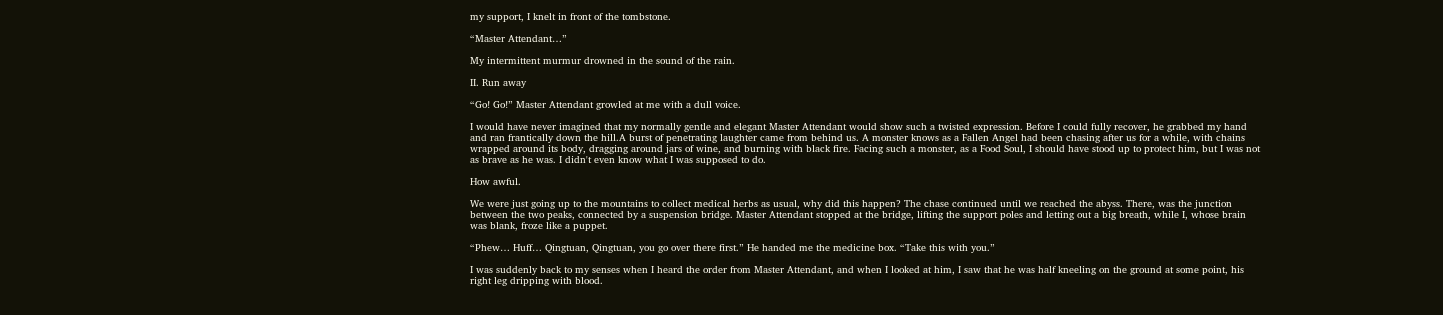my support, I knelt in front of the tombstone.

“Master Attendant…”

My intermittent murmur drowned in the sound of the rain.

II. Run away

“Go! Go!” Master Attendant growled at me with a dull voice.

I would have never imagined that my normally gentle and elegant Master Attendant would show such a twisted expression. Before I could fully recover, he grabbed my hand and ran frantically down the hill.A burst of penetrating laughter came from behind us. A monster knows as a Fallen Angel had been chasing after us for a while, with chains wrapped around its body, dragging around jars of wine, and burning with black fire. Facing such a monster, as a Food Soul, I should have stood up to protect him, but I was not as brave as he was. I didn't even know what I was supposed to do.

How awful.

We were just going up to the mountains to collect medical herbs as usual, why did this happen? The chase continued until we reached the abyss. There, was the junction between the two peaks, connected by a suspension bridge. Master Attendant stopped at the bridge, lifting the support poles and letting out a big breath, while I, whose brain was blank, froze like a puppet.

“Phew… Huff… Qingtuan, Qingtuan, you go over there first.” He handed me the medicine box. “Take this with you.”

I was suddenly back to my senses when I heard the order from Master Attendant, and when I looked at him, I saw that he was half kneeling on the ground at some point, his right leg dripping with blood.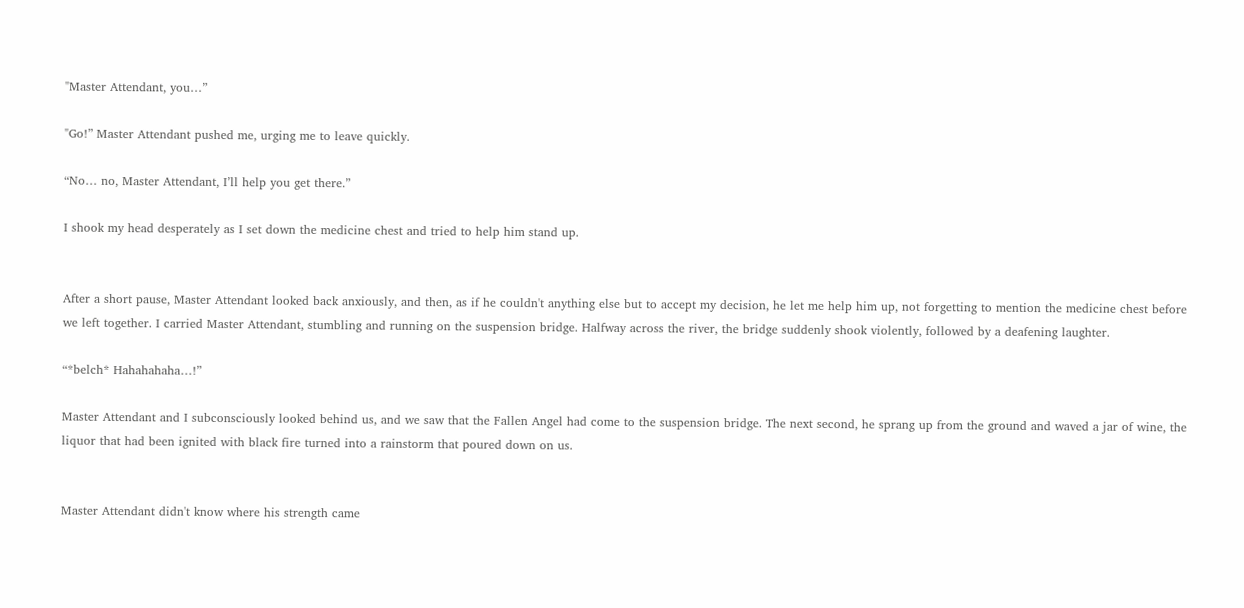"Master Attendant, you…”

"Go!” Master Attendant pushed me, urging me to leave quickly.

“No… no, Master Attendant, I’ll help you get there.”

I shook my head desperately as I set down the medicine chest and tried to help him stand up.


After a short pause, Master Attendant looked back anxiously, and then, as if he couldn't anything else but to accept my decision, he let me help him up, not forgetting to mention the medicine chest before we left together. I carried Master Attendant, stumbling and running on the suspension bridge. Halfway across the river, the bridge suddenly shook violently, followed by a deafening laughter.

“*belch* Hahahahaha…!”

Master Attendant and I subconsciously looked behind us, and we saw that the Fallen Angel had come to the suspension bridge. The next second, he sprang up from the ground and waved a jar of wine, the liquor that had been ignited with black fire turned into a rainstorm that poured down on us.


Master Attendant didn't know where his strength came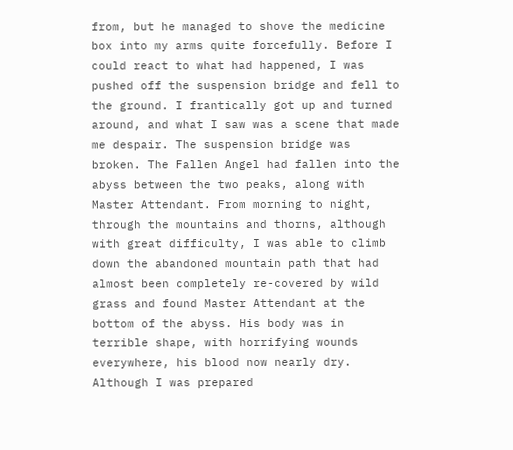from, but he managed to shove the medicine box into my arms quite forcefully. Before I could react to what had happened, I was pushed off the suspension bridge and fell to the ground. I frantically got up and turned around, and what I saw was a scene that made me despair. The suspension bridge was broken. The Fallen Angel had fallen into the abyss between the two peaks, along with Master Attendant. From morning to night, through the mountains and thorns, although with great difficulty, I was able to climb down the abandoned mountain path that had almost been completely re-covered by wild grass and found Master Attendant at the bottom of the abyss. His body was in terrible shape, with horrifying wounds everywhere, his blood now nearly dry. Although I was prepared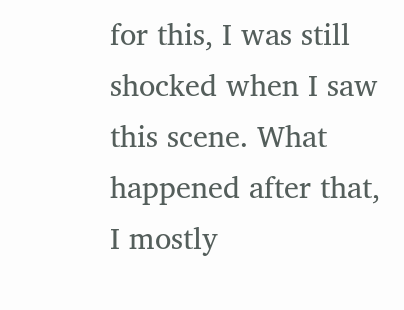for this, I was still shocked when I saw this scene. What happened after that, I mostly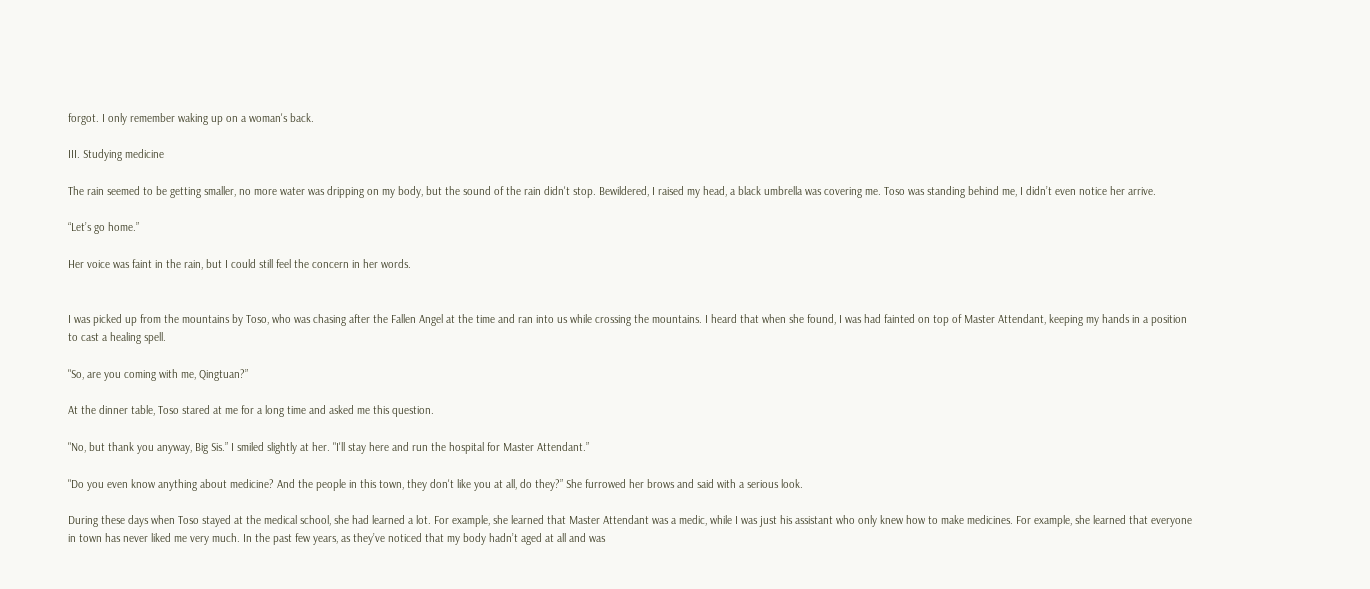forgot. I only remember waking up on a woman's back.

III. Studying medicine

The rain seemed to be getting smaller, no more water was dripping on my body, but the sound of the rain didn't stop. Bewildered, I raised my head, a black umbrella was covering me. Toso was standing behind me, I didn’t even notice her arrive.

“Let’s go home.”

Her voice was faint in the rain, but I could still feel the concern in her words.


I was picked up from the mountains by Toso, who was chasing after the Fallen Angel at the time and ran into us while crossing the mountains. I heard that when she found, I was had fainted on top of Master Attendant, keeping my hands in a position to cast a healing spell.

"So, are you coming with me, Qingtuan?”

At the dinner table, Toso stared at me for a long time and asked me this question.

"No, but thank you anyway, Big Sis.” I smiled slightly at her. "I'll stay here and run the hospital for Master Attendant.”

"Do you even know anything about medicine? And the people in this town, they don't like you at all, do they?” She furrowed her brows and said with a serious look.

During these days when Toso stayed at the medical school, she had learned a lot. For example, she learned that Master Attendant was a medic, while I was just his assistant who only knew how to make medicines. For example, she learned that everyone in town has never liked me very much. In the past few years, as they’ve noticed that my body hadn’t aged at all and was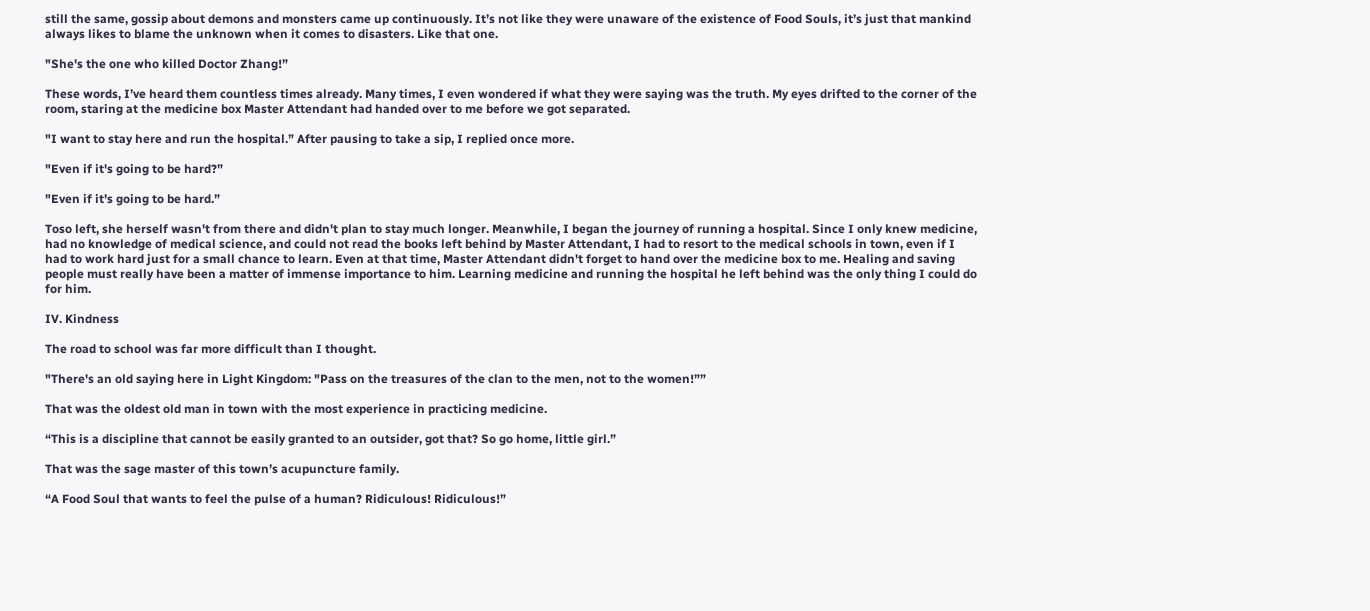still the same, gossip about demons and monsters came up continuously. It’s not like they were unaware of the existence of Food Souls, it’s just that mankind always likes to blame the unknown when it comes to disasters. Like that one.

"She's the one who killed Doctor Zhang!”

These words, I’ve heard them countless times already. Many times, I even wondered if what they were saying was the truth. My eyes drifted to the corner of the room, staring at the medicine box Master Attendant had handed over to me before we got separated.

"I want to stay here and run the hospital.” After pausing to take a sip, I replied once more.

"Even if it's going to be hard?”

"Even if it's going to be hard.”

Toso left, she herself wasn't from there and didn't plan to stay much longer. Meanwhile, I began the journey of running a hospital. Since I only knew medicine, had no knowledge of medical science, and could not read the books left behind by Master Attendant, I had to resort to the medical schools in town, even if I had to work hard just for a small chance to learn. Even at that time, Master Attendant didn't forget to hand over the medicine box to me. Healing and saving people must really have been a matter of immense importance to him. Learning medicine and running the hospital he left behind was the only thing I could do for him.

IV. Kindness

The road to school was far more difficult than I thought.

"There's an old saying here in Light Kingdom: "Pass on the treasures of the clan to the men, not to the women!””

That was the oldest old man in town with the most experience in practicing medicine.

“This is a discipline that cannot be easily granted to an outsider, got that? So go home, little girl.”

That was the sage master of this town’s acupuncture family.

“A Food Soul that wants to feel the pulse of a human? Ridiculous! Ridiculous!”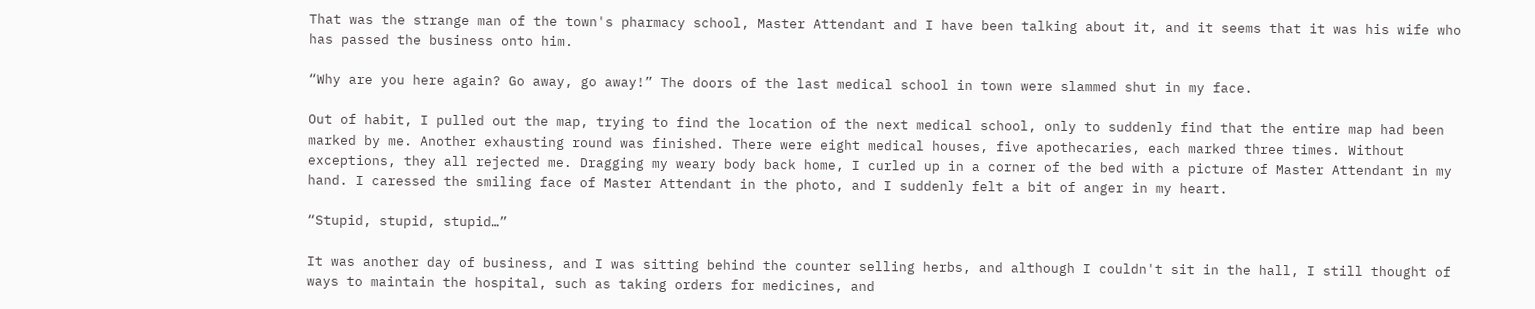That was the strange man of the town's pharmacy school, Master Attendant and I have been talking about it, and it seems that it was his wife who has passed the business onto him.

“Why are you here again? Go away, go away!” The doors of the last medical school in town were slammed shut in my face.

Out of habit, I pulled out the map, trying to find the location of the next medical school, only to suddenly find that the entire map had been marked by me. Another exhausting round was finished. There were eight medical houses, five apothecaries, each marked three times. Without exceptions, they all rejected me. Dragging my weary body back home, I curled up in a corner of the bed with a picture of Master Attendant in my hand. I caressed the smiling face of Master Attendant in the photo, and I suddenly felt a bit of anger in my heart.

“Stupid, stupid, stupid…”

It was another day of business, and I was sitting behind the counter selling herbs, and although I couldn't sit in the hall, I still thought of ways to maintain the hospital, such as taking orders for medicines, and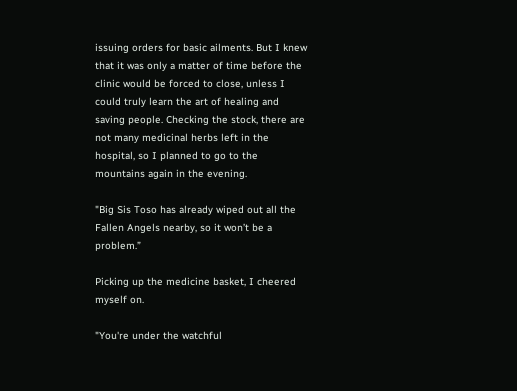issuing orders for basic ailments. But I knew that it was only a matter of time before the clinic would be forced to close, unless I could truly learn the art of healing and saving people. Checking the stock, there are not many medicinal herbs left in the hospital, so I planned to go to the mountains again in the evening.

"Big Sis Toso has already wiped out all the Fallen Angels nearby, so it won’t be a problem.”

Picking up the medicine basket, I cheered myself on.

"You're under the watchful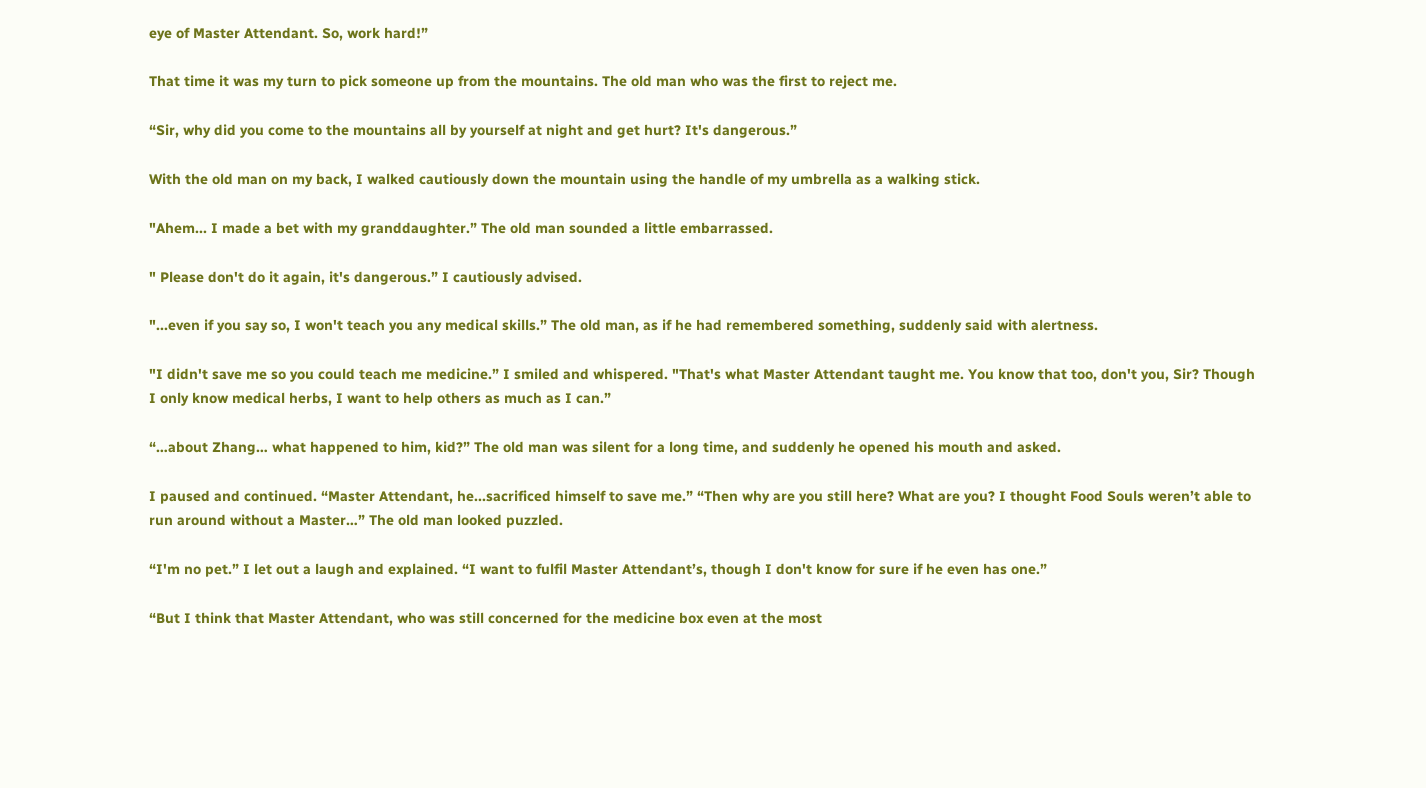eye of Master Attendant. So, work hard!”

That time it was my turn to pick someone up from the mountains. The old man who was the first to reject me.

“Sir, why did you come to the mountains all by yourself at night and get hurt? It's dangerous.”

With the old man on my back, I walked cautiously down the mountain using the handle of my umbrella as a walking stick.

"Ahem... I made a bet with my granddaughter.” The old man sounded a little embarrassed.

" Please don't do it again, it's dangerous.” I cautiously advised.

"...even if you say so, I won't teach you any medical skills.” The old man, as if he had remembered something, suddenly said with alertness.

"I didn't save me so you could teach me medicine.” I smiled and whispered. "That's what Master Attendant taught me. You know that too, don't you, Sir? Though I only know medical herbs, I want to help others as much as I can.”

“…about Zhang… what happened to him, kid?” The old man was silent for a long time, and suddenly he opened his mouth and asked.

I paused and continued. “Master Attendant, he...sacrificed himself to save me.” “Then why are you still here? What are you? I thought Food Souls weren’t able to run around without a Master…” The old man looked puzzled.

“I'm no pet.” I let out a laugh and explained. “I want to fulfil Master Attendant’s, though I don't know for sure if he even has one.”

“But I think that Master Attendant, who was still concerned for the medicine box even at the most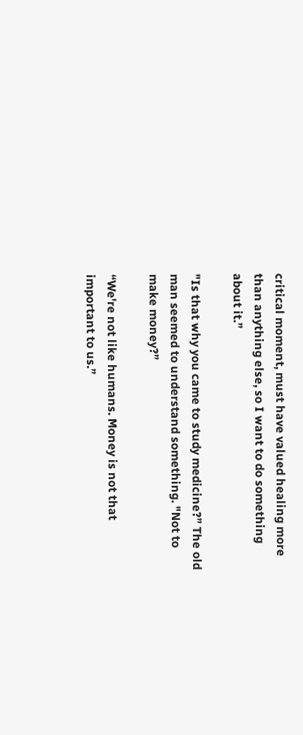critical moment, must have valued healing more than anything else, so I want to do something about it.”

"Is that why you came to study medicine?” The old man seemed to understand something. "Not to make money?”

“We're not like humans. Money is not that important to us.”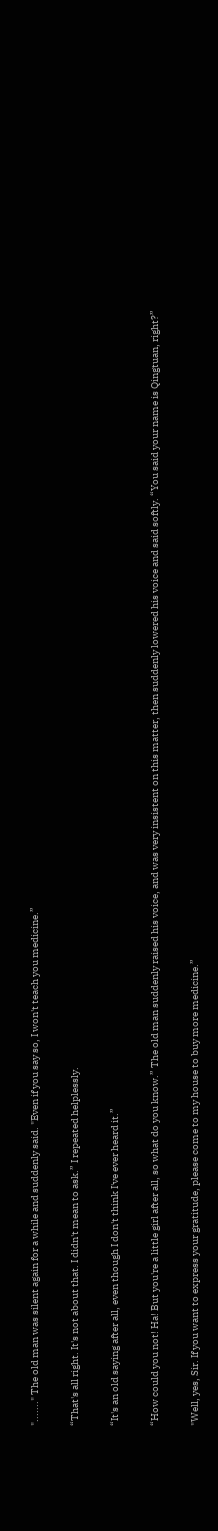"......." The old man was silent again for a while and suddenly said. "Even if you say so, I won't teach you medicine.”

“That's all right. It's not about that. I didn't mean to ask.” I repeated helplessly.

“It's an old saying after all, even though I don't think I've ever heard it.”

“How could you not! Ha! But you're a little girl after all, so what do you know.” The old man suddenly raised his voice, and was very insistent on this matter, then suddenly lowered his voice and said softly. “You said your name is Qingtuan, right?”

"Well, yes, Sir. If you want to express your gratitude, please come to my house to buy more medicine.”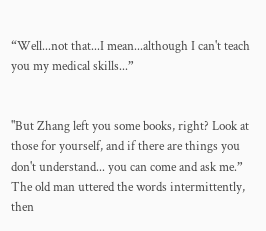“Well...not that...I mean...although I can't teach you my medical skills...”


"But Zhang left you some books, right? Look at those for yourself, and if there are things you don't understand... you can come and ask me.” The old man uttered the words intermittently, then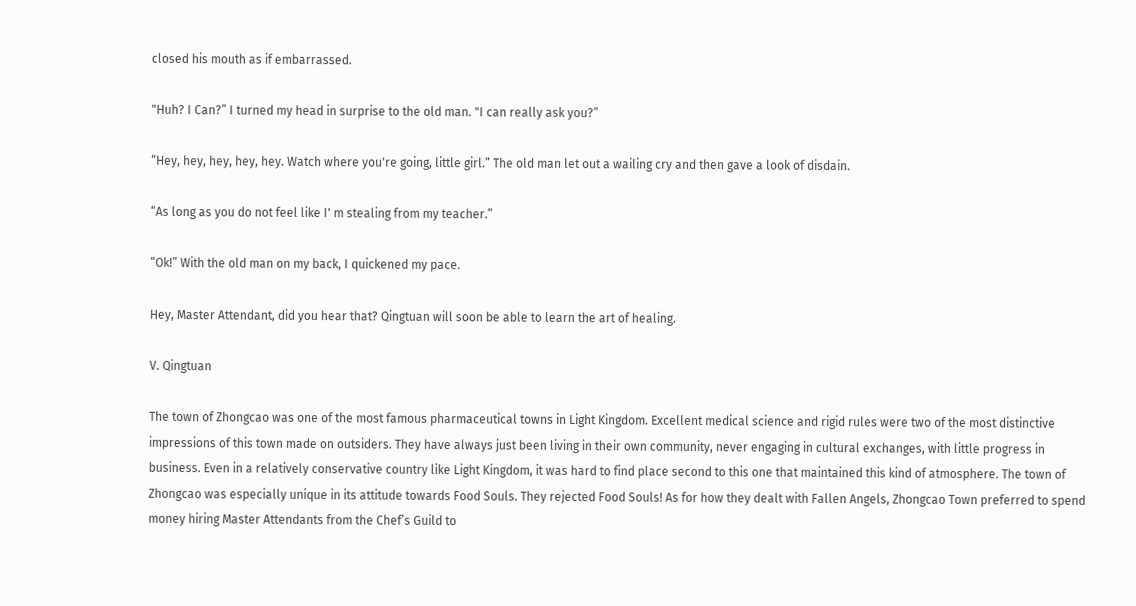closed his mouth as if embarrassed.

"Huh? I Can?” I turned my head in surprise to the old man. "I can really ask you?”

“Hey, hey, hey, hey, hey. Watch where you're going, little girl.” The old man let out a wailing cry and then gave a look of disdain.

“As long as you do not feel like I' m stealing from my teacher.”

“Ok!” With the old man on my back, I quickened my pace.

Hey, Master Attendant, did you hear that? Qingtuan will soon be able to learn the art of healing.

V. Qingtuan

The town of Zhongcao was one of the most famous pharmaceutical towns in Light Kingdom. Excellent medical science and rigid rules were two of the most distinctive impressions of this town made on outsiders. They have always just been living in their own community, never engaging in cultural exchanges, with little progress in business. Even in a relatively conservative country like Light Kingdom, it was hard to find place second to this one that maintained this kind of atmosphere. The town of Zhongcao was especially unique in its attitude towards Food Souls. They rejected Food Souls! As for how they dealt with Fallen Angels, Zhongcao Town preferred to spend money hiring Master Attendants from the Chef’s Guild to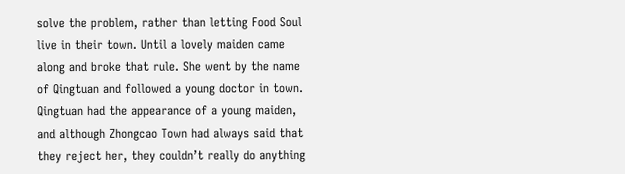solve the problem, rather than letting Food Soul live in their town. Until a lovely maiden came along and broke that rule. She went by the name of Qingtuan and followed a young doctor in town. Qingtuan had the appearance of a young maiden, and although Zhongcao Town had always said that they reject her, they couldn’t really do anything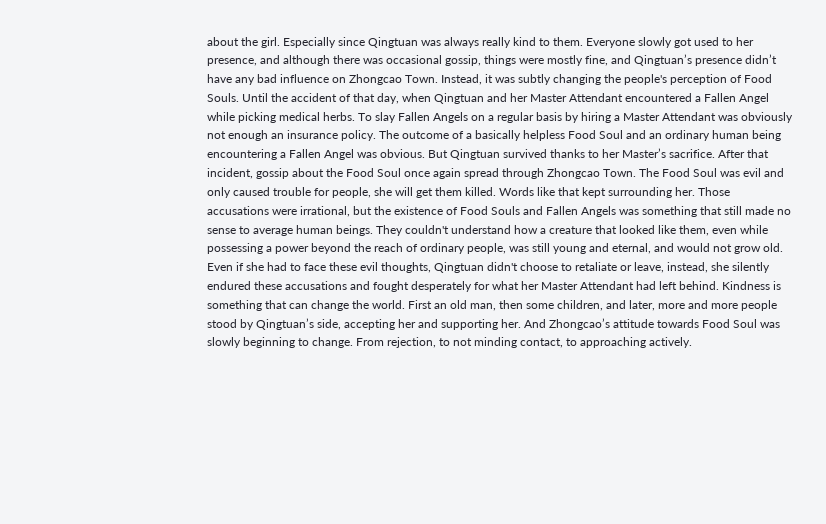about the girl. Especially since Qingtuan was always really kind to them. Everyone slowly got used to her presence, and although there was occasional gossip, things were mostly fine, and Qingtuan’s presence didn’t have any bad influence on Zhongcao Town. Instead, it was subtly changing the people's perception of Food Souls. Until the accident of that day, when Qingtuan and her Master Attendant encountered a Fallen Angel while picking medical herbs. To slay Fallen Angels on a regular basis by hiring a Master Attendant was obviously not enough an insurance policy. The outcome of a basically helpless Food Soul and an ordinary human being encountering a Fallen Angel was obvious. But Qingtuan survived thanks to her Master’s sacrifice. After that incident, gossip about the Food Soul once again spread through Zhongcao Town. The Food Soul was evil and only caused trouble for people, she will get them killed. Words like that kept surrounding her. Those accusations were irrational, but the existence of Food Souls and Fallen Angels was something that still made no sense to average human beings. They couldn't understand how a creature that looked like them, even while possessing a power beyond the reach of ordinary people, was still young and eternal, and would not grow old. Even if she had to face these evil thoughts, Qingtuan didn't choose to retaliate or leave, instead, she silently endured these accusations and fought desperately for what her Master Attendant had left behind. Kindness is something that can change the world. First an old man, then some children, and later, more and more people stood by Qingtuan’s side, accepting her and supporting her. And Zhongcao’s attitude towards Food Soul was slowly beginning to change. From rejection, to not minding contact, to approaching actively.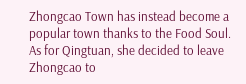Zhongcao Town has instead become a popular town thanks to the Food Soul. As for Qingtuan, she decided to leave Zhongcao to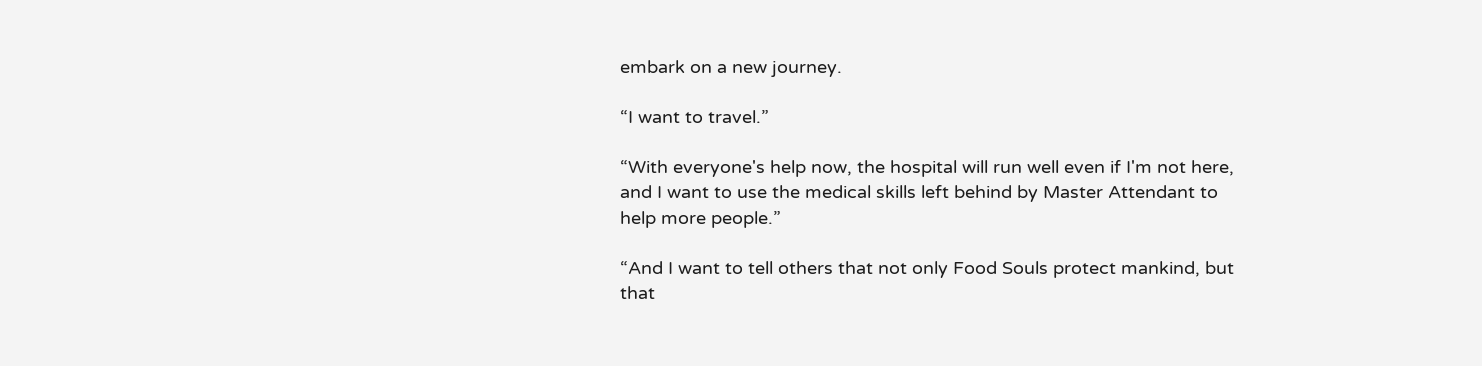embark on a new journey.

“I want to travel.”

“With everyone's help now, the hospital will run well even if I'm not here, and I want to use the medical skills left behind by Master Attendant to help more people.”

“And I want to tell others that not only Food Souls protect mankind, but that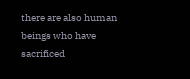there are also human beings who have sacrificed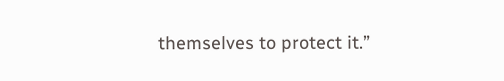themselves to protect it.”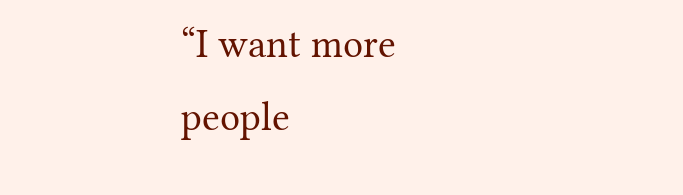“I want more people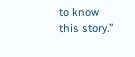to know this story.”